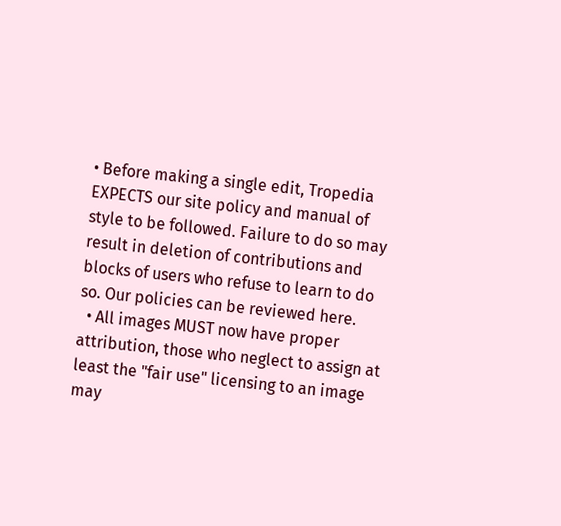• Before making a single edit, Tropedia EXPECTS our site policy and manual of style to be followed. Failure to do so may result in deletion of contributions and blocks of users who refuse to learn to do so. Our policies can be reviewed here.
  • All images MUST now have proper attribution, those who neglect to assign at least the "fair use" licensing to an image may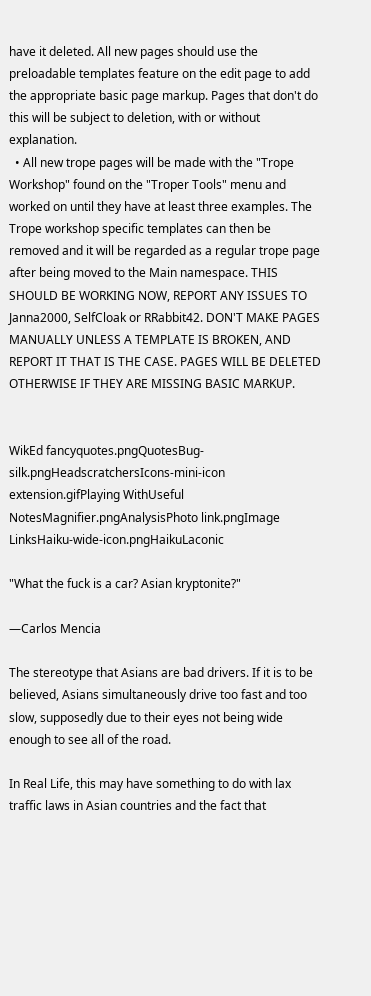have it deleted. All new pages should use the preloadable templates feature on the edit page to add the appropriate basic page markup. Pages that don't do this will be subject to deletion, with or without explanation.
  • All new trope pages will be made with the "Trope Workshop" found on the "Troper Tools" menu and worked on until they have at least three examples. The Trope workshop specific templates can then be removed and it will be regarded as a regular trope page after being moved to the Main namespace. THIS SHOULD BE WORKING NOW, REPORT ANY ISSUES TO Janna2000, SelfCloak or RRabbit42. DON'T MAKE PAGES MANUALLY UNLESS A TEMPLATE IS BROKEN, AND REPORT IT THAT IS THE CASE. PAGES WILL BE DELETED OTHERWISE IF THEY ARE MISSING BASIC MARKUP.


WikEd fancyquotes.pngQuotesBug-silk.pngHeadscratchersIcons-mini-icon extension.gifPlaying WithUseful NotesMagnifier.pngAnalysisPhoto link.pngImage LinksHaiku-wide-icon.pngHaikuLaconic

"What the fuck is a car? Asian kryptonite?"

—Carlos Mencia

The stereotype that Asians are bad drivers. If it is to be believed, Asians simultaneously drive too fast and too slow, supposedly due to their eyes not being wide enough to see all of the road.

In Real Life, this may have something to do with lax traffic laws in Asian countries and the fact that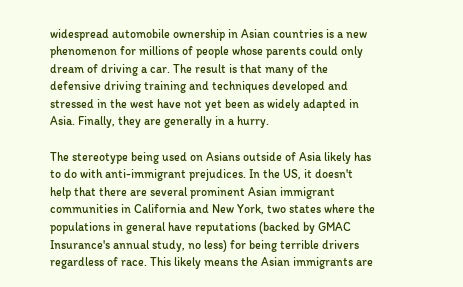widespread automobile ownership in Asian countries is a new phenomenon for millions of people whose parents could only dream of driving a car. The result is that many of the defensive driving training and techniques developed and stressed in the west have not yet been as widely adapted in Asia. Finally, they are generally in a hurry.

The stereotype being used on Asians outside of Asia likely has to do with anti-immigrant prejudices. In the US, it doesn't help that there are several prominent Asian immigrant communities in California and New York, two states where the populations in general have reputations (backed by GMAC Insurance's annual study, no less) for being terrible drivers regardless of race. This likely means the Asian immigrants are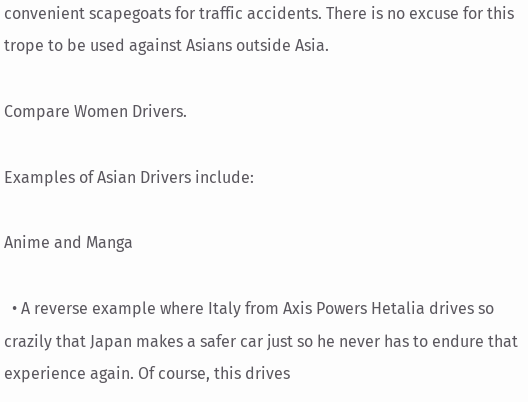convenient scapegoats for traffic accidents. There is no excuse for this trope to be used against Asians outside Asia.

Compare Women Drivers.

Examples of Asian Drivers include:

Anime and Manga

  • A reverse example where Italy from Axis Powers Hetalia drives so crazily that Japan makes a safer car just so he never has to endure that experience again. Of course, this drives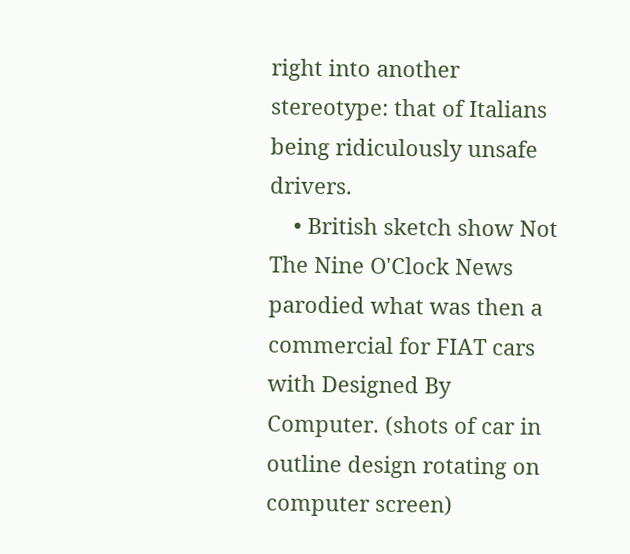right into another stereotype: that of Italians being ridiculously unsafe drivers.
    • British sketch show Not The Nine O'Clock News parodied what was then a commercial for FIAT cars with Designed By Computer. (shots of car in outline design rotating on computer screen)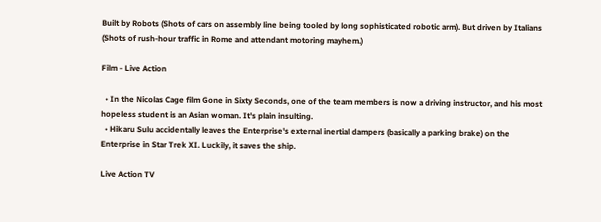Built by Robots (Shots of cars on assembly line being tooled by long sophisticated robotic arm). But driven by Italians (Shots of rush-hour traffic in Rome and attendant motoring mayhem.)

Film - Live Action

  • In the Nicolas Cage film Gone in Sixty Seconds, one of the team members is now a driving instructor, and his most hopeless student is an Asian woman. It's plain insulting.
  • Hikaru Sulu accidentally leaves the Enterprise's external inertial dampers (basically a parking brake) on the Enterprise in Star Trek XI. Luckily, it saves the ship.

Live Action TV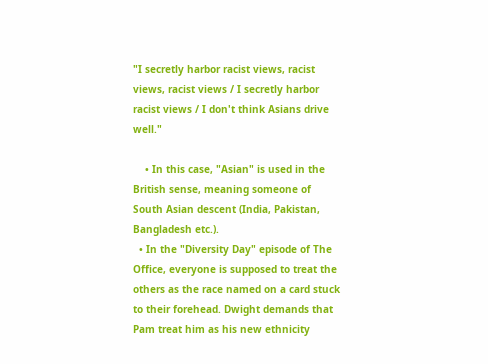"I secretly harbor racist views, racist views, racist views / I secretly harbor racist views / I don't think Asians drive well."

    • In this case, "Asian" is used in the British sense, meaning someone of South Asian descent (India, Pakistan, Bangladesh etc.).
  • In the "Diversity Day" episode of The Office, everyone is supposed to treat the others as the race named on a card stuck to their forehead. Dwight demands that Pam treat him as his new ethnicity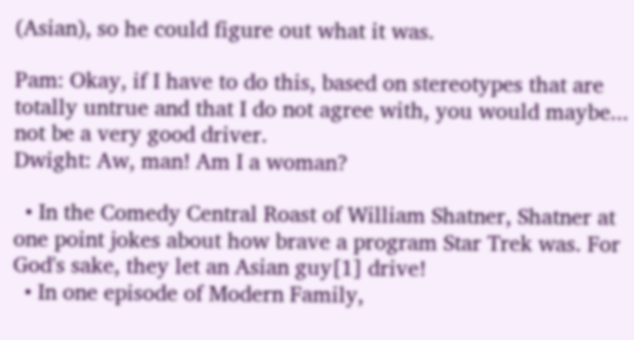(Asian), so he could figure out what it was.

Pam: Okay, if I have to do this, based on stereotypes that are totally untrue and that I do not agree with, you would maybe... not be a very good driver.
Dwight: Aw, man! Am I a woman?

  • In the Comedy Central Roast of William Shatner, Shatner at one point jokes about how brave a program Star Trek was. For God's sake, they let an Asian guy[1] drive!
  • In one episode of Modern Family,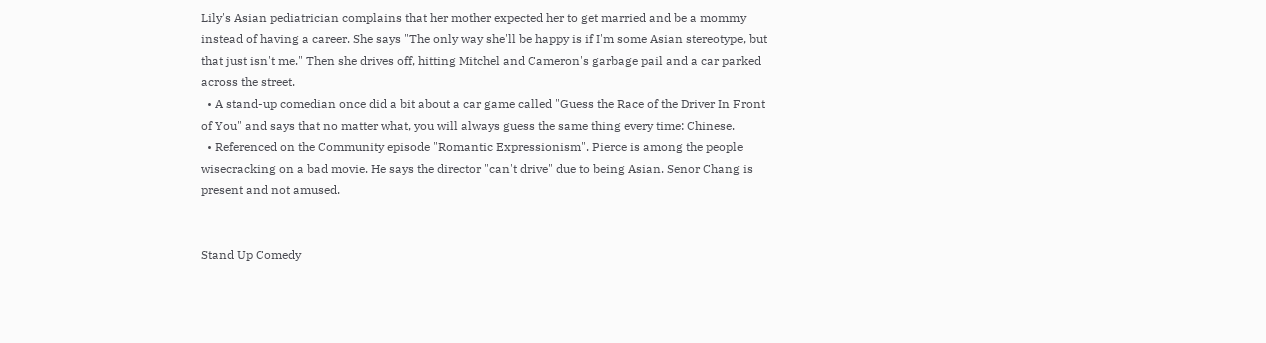Lily's Asian pediatrician complains that her mother expected her to get married and be a mommy instead of having a career. She says "The only way she'll be happy is if I'm some Asian stereotype, but that just isn't me." Then she drives off, hitting Mitchel and Cameron's garbage pail and a car parked across the street.
  • A stand-up comedian once did a bit about a car game called "Guess the Race of the Driver In Front of You" and says that no matter what, you will always guess the same thing every time: Chinese.
  • Referenced on the Community episode "Romantic Expressionism". Pierce is among the people wisecracking on a bad movie. He says the director "can't drive" due to being Asian. Senor Chang is present and not amused.


Stand Up Comedy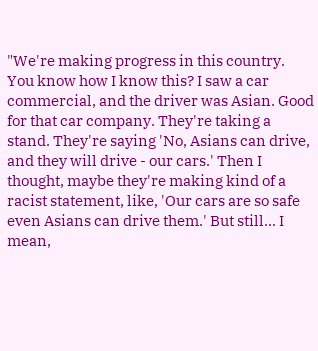"We're making progress in this country. You know how I know this? I saw a car commercial, and the driver was Asian. Good for that car company. They're taking a stand. They're saying 'No, Asians can drive, and they will drive - our cars.' Then I thought, maybe they're making kind of a racist statement, like, 'Our cars are so safe even Asians can drive them.' But still... I mean,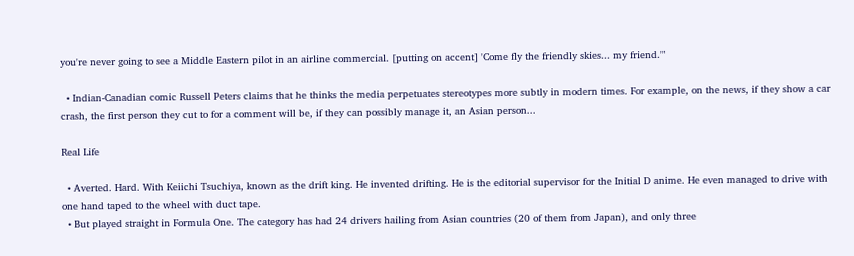you're never going to see a Middle Eastern pilot in an airline commercial. [putting on accent] 'Come fly the friendly skies... my friend.'"

  • Indian-Canadian comic Russell Peters claims that he thinks the media perpetuates stereotypes more subtly in modern times. For example, on the news, if they show a car crash, the first person they cut to for a comment will be, if they can possibly manage it, an Asian person...

Real Life

  • Averted. Hard. With Keiichi Tsuchiya, known as the drift king. He invented drifting. He is the editorial supervisor for the Initial D anime. He even managed to drive with one hand taped to the wheel with duct tape.
  • But played straight in Formula One. The category has had 24 drivers hailing from Asian countries (20 of them from Japan), and only three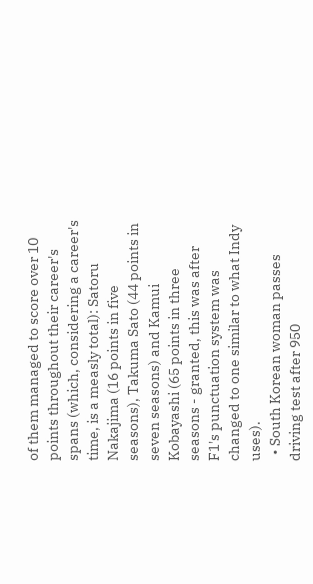of them managed to score over 10 points throughout their career's spans (which, considering a career's time, is a measly total): Satoru Nakajima (16 points in five seasons), Takuma Sato (44 points in seven seasons) and Kamui Kobayashi (65 points in three seasons - granted, this was after F1's punctuation system was changed to one similar to what Indy uses).
  • South Korean woman passes driving test after 950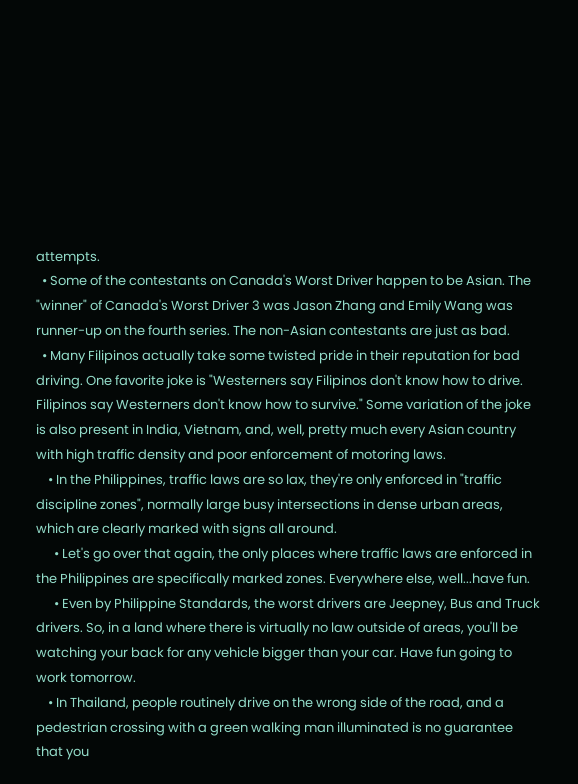attempts.
  • Some of the contestants on Canada's Worst Driver happen to be Asian. The "winner" of Canada's Worst Driver 3 was Jason Zhang and Emily Wang was runner-up on the fourth series. The non-Asian contestants are just as bad.
  • Many Filipinos actually take some twisted pride in their reputation for bad driving. One favorite joke is "Westerners say Filipinos don't know how to drive. Filipinos say Westerners don't know how to survive." Some variation of the joke is also present in India, Vietnam, and, well, pretty much every Asian country with high traffic density and poor enforcement of motoring laws.
    • In the Philippines, traffic laws are so lax, they're only enforced in "traffic discipline zones", normally large busy intersections in dense urban areas, which are clearly marked with signs all around.
      • Let's go over that again, the only places where traffic laws are enforced in the Philippines are specifically marked zones. Everywhere else, well...have fun.
      • Even by Philippine Standards, the worst drivers are Jeepney, Bus and Truck drivers. So, in a land where there is virtually no law outside of areas, you'll be watching your back for any vehicle bigger than your car. Have fun going to work tomorrow.
    • In Thailand, people routinely drive on the wrong side of the road, and a pedestrian crossing with a green walking man illuminated is no guarantee that you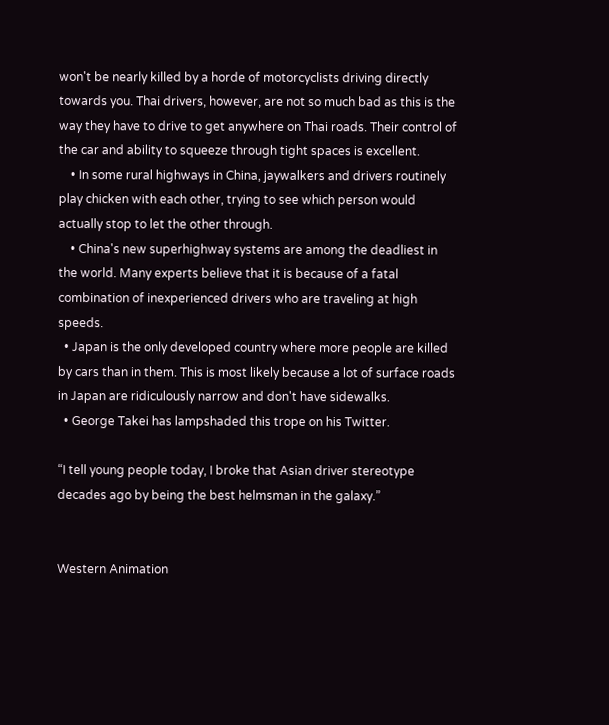won't be nearly killed by a horde of motorcyclists driving directly towards you. Thai drivers, however, are not so much bad as this is the way they have to drive to get anywhere on Thai roads. Their control of the car and ability to squeeze through tight spaces is excellent.
    • In some rural highways in China, jaywalkers and drivers routinely play chicken with each other, trying to see which person would actually stop to let the other through.
    • China's new superhighway systems are among the deadliest in the world. Many experts believe that it is because of a fatal combination of inexperienced drivers who are traveling at high speeds.
  • Japan is the only developed country where more people are killed by cars than in them. This is most likely because a lot of surface roads in Japan are ridiculously narrow and don't have sidewalks.
  • George Takei has lampshaded this trope on his Twitter.

“I tell young people today, I broke that Asian driver stereotype decades ago by being the best helmsman in the galaxy.”


Western Animation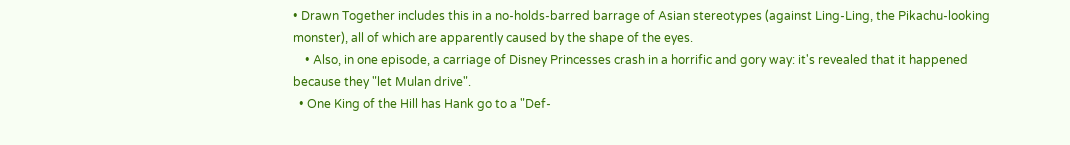• Drawn Together includes this in a no-holds-barred barrage of Asian stereotypes (against Ling-Ling, the Pikachu-looking monster), all of which are apparently caused by the shape of the eyes.
    • Also, in one episode, a carriage of Disney Princesses crash in a horrific and gory way: it's revealed that it happened because they "let Mulan drive".
  • One King of the Hill has Hank go to a "Def-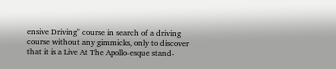ensive Driving" course in search of a driving course without any gimmicks, only to discover that it is a Live At The Apollo-esque stand-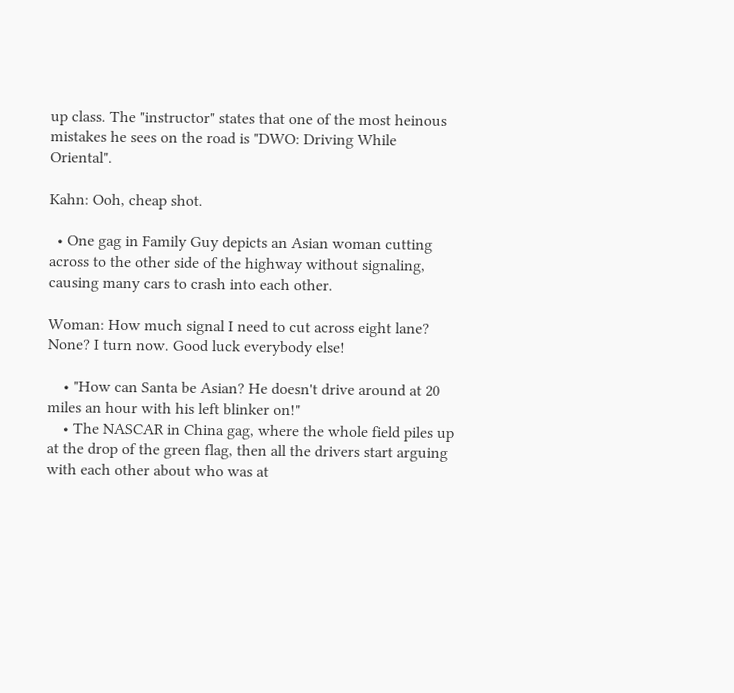up class. The "instructor" states that one of the most heinous mistakes he sees on the road is "DWO: Driving While Oriental".

Kahn: Ooh, cheap shot.

  • One gag in Family Guy depicts an Asian woman cutting across to the other side of the highway without signaling, causing many cars to crash into each other.

Woman: How much signal I need to cut across eight lane? None? I turn now. Good luck everybody else!

    • "How can Santa be Asian? He doesn't drive around at 20 miles an hour with his left blinker on!"
    • The NASCAR in China gag, where the whole field piles up at the drop of the green flag, then all the drivers start arguing with each other about who was at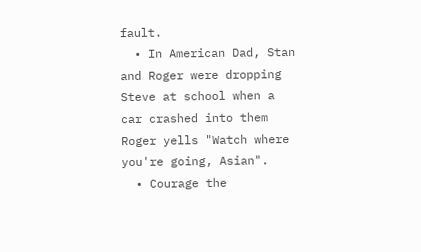fault.
  • In American Dad, Stan and Roger were dropping Steve at school when a car crashed into them Roger yells "Watch where you're going, Asian".
  • Courage the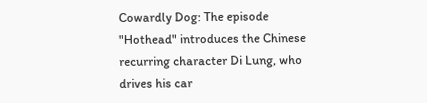Cowardly Dog: The episode "Hothead" introduces the Chinese recurring character Di Lung, who drives his car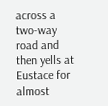across a two-way road and then yells at Eustace for almost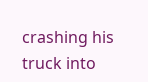crashing his truck into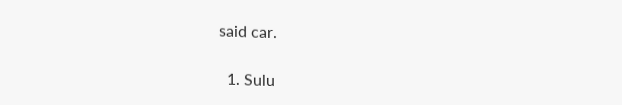said car.

  1. Sulu